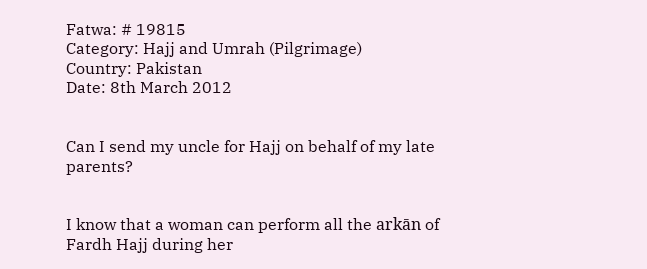Fatwa: # 19815
Category: Hajj and Umrah (Pilgrimage)
Country: Pakistan
Date: 8th March 2012


Can I send my uncle for Hajj on behalf of my late parents?


I know that a woman can perform all the arkān of Fardh Hajj during her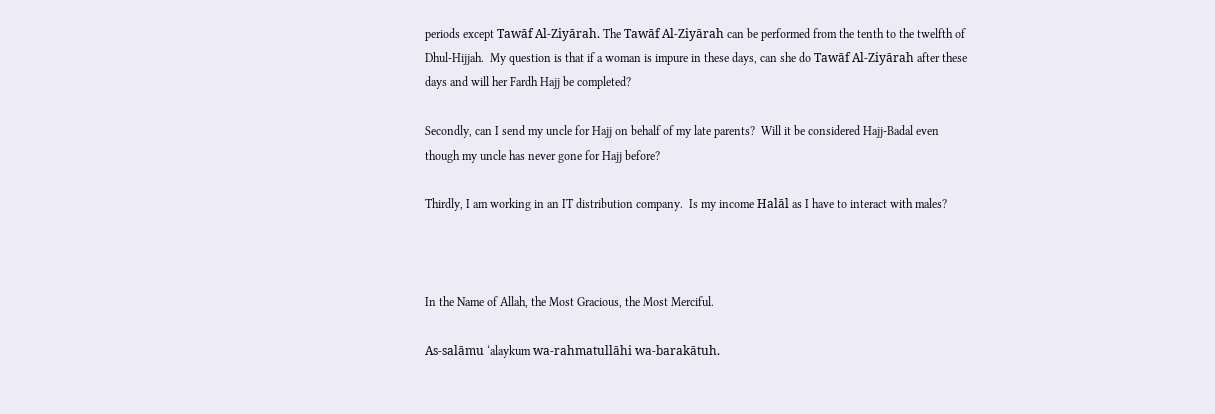periods except Tawāf Al-Ziyārah. The Tawāf Al-Ziyārah can be performed from the tenth to the twelfth of Dhul-Hijjah.  My question is that if a woman is impure in these days, can she do Tawāf Al-Ziyārah after these days and will her Fardh Hajj be completed?

Secondly, can I send my uncle for Hajj on behalf of my late parents?  Will it be considered Hajj-Badal even though my uncle has never gone for Hajj before?

Thirdly, I am working in an IT distribution company.  Is my income Halāl as I have to interact with males?



In the Name of Allah, the Most Gracious, the Most Merciful.

As-salāmu ‘alaykum wa-rahmatullāhi wa-barakātuh.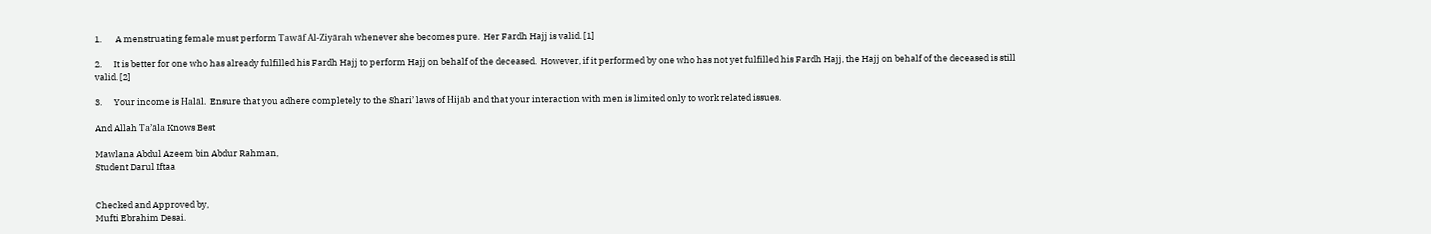1.       A menstruating female must perform Tawāf Al-Ziyārah whenever she becomes pure.  Her Fardh Hajj is valid. [1]

2.      It is better for one who has already fulfilled his Fardh Hajj to perform Hajj on behalf of the deceased.  However, if it performed by one who has not yet fulfilled his Fardh Hajj, the Hajj on behalf of the deceased is still valid. [2]

3.      Your income is Halāl.  Ensure that you adhere completely to the Shari’ laws of Hijāb and that your interaction with men is limited only to work related issues.

And Allah Ta’āla Knows Best

Mawlana Abdul Azeem bin Abdur Rahman,
Student Darul Iftaa


Checked and Approved by,
Mufti Ebrahim Desai.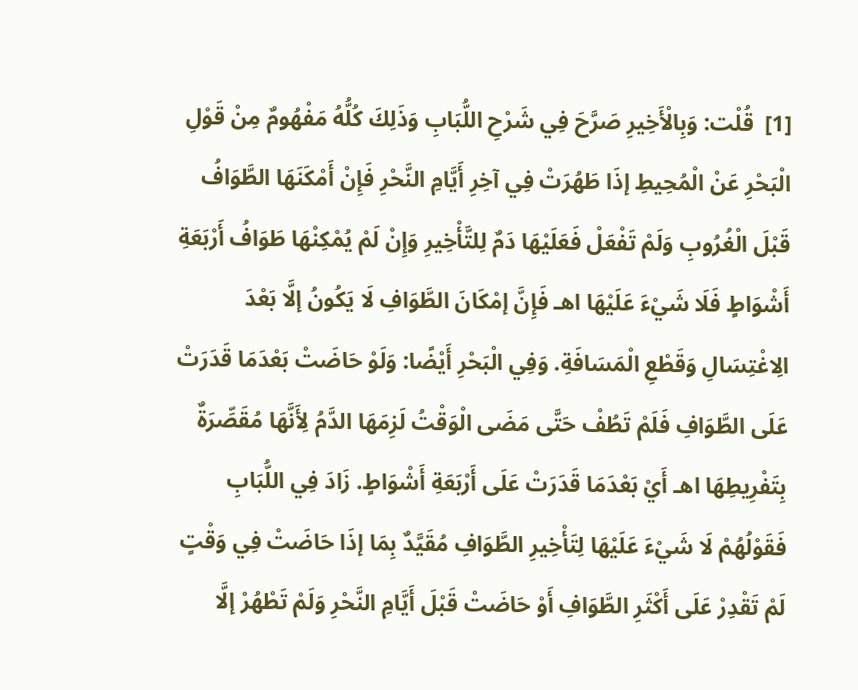[1]  قُلْت: وَبِالْأَخِيرِ صَرَّحَ فِي شَرْحِ اللُّبَابِ وَذَلِكَ كُلُّهُ مَفْهُومٌ مِنْ قَوْلِ الْبَحْرِ عَنْ الْمُحِيطِ إذَا طَهُرَتْ فِي آخِرِ أَيَّامِ النَّحْرِ فَإِنْ أَمْكَنَهَا الطَّوَافُ قَبْلَ الْغُرُوبِ وَلَمْ تَفْعَلْ فَعَلَيْهَا دَمٌ لِلتَّأْخِيرِ وَإِنْ لَمْ يُمْكِنْهَا طَوَافُ أَرْبَعَةِ أَشْوَاطٍ فَلَا شَيْءَ عَلَيْهَا اهـ فَإِنَّ إمْكَانَ الطَّوَافِ لَا يَكُونُ إلَّا بَعْدَ الِاغْتِسَالِ وَقَطْعِ الْمَسَافَةِ. وَفِي الْبَحْرِ أَيْضًا: وَلَوْ حَاضَتْ بَعْدَمَا قَدَرَتْ عَلَى الطَّوَافِ فَلَمْ تَطُفْ حَتَّى مَضَى الْوَقْتُ لَزِمَهَا الدَّمُ لِأَنَّهَا مُقَصِّرَةٌ بِتَفْرِيطِهَا اهـ أَيْ بَعْدَمَا قَدَرَتْ عَلَى أَرْبَعَةِ أَشْوَاطٍ. زَادَ فِي اللُّبَابِ فَقَوْلُهُمْ لَا شَيْءَ عَلَيْهَا لِتَأْخِيرِ الطَّوَافِ مُقَيَّدٌ بِمَا إذَا حَاضَتْ فِي وَقْتٍ لَمْ تَقْدِرْ عَلَى أَكْثَرِ الطَّوَافِ أَوْ حَاضَتْ قَبْلَ أَيَّامِ النَّحْرِ وَلَمْ تَطْهُرْ إلَّا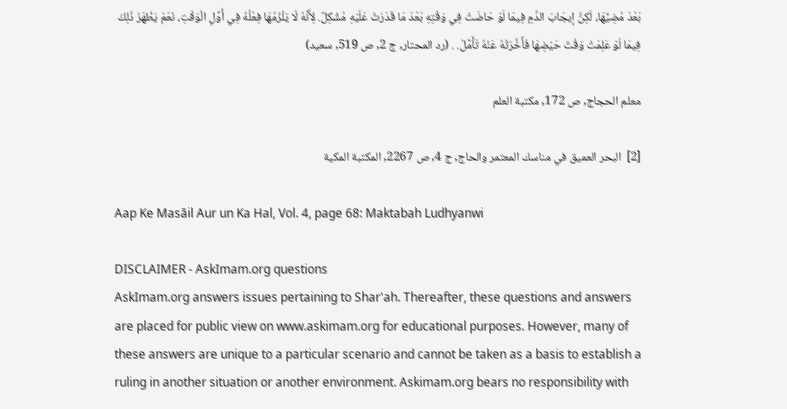بَعْدَ مُضِيِّهَا، لَكِنَّ إيجَابَ الدَّمِ فِيمَا لَوْ حَاضَتْ فِي وَقْتِهِ بَعْدَ مَا قَدَرَتْ عَلَيْهِ مُشْكِلٌ. لِأَنَّهُ لَا يَلْزَمُهَا فِعْلُهُ فِي أَوَّلِ الْوَقْتِ، نَعَمْ يَظْهَرُ ذَلِكَ فِيمَا لَوْ عَلِمَتْ وَقْتَ حَيْضِهَا فَأَخَّرَتْهُ عَنْهُ تَأَمَّلْ. . (رد المحتار, ج 2, ص 519, سعيد)

معلم الحجاج, ص 172, مكتبة العلم

[2]  البحر العميق في مناسك المعتمر والحاج, ج 4, ص 2267, المكتبة المكية

Aap Ke Masāil Aur un Ka Hal, Vol. 4, page 68: Maktabah Ludhyanwi

DISCLAIMER - AskImam.org questions
AskImam.org answers issues pertaining to Shar'ah. Thereafter, these questions and answers are placed for public view on www.askimam.org for educational purposes. However, many of these answers are unique to a particular scenario and cannot be taken as a basis to establish a ruling in another situation or another environment. Askimam.org bears no responsibility with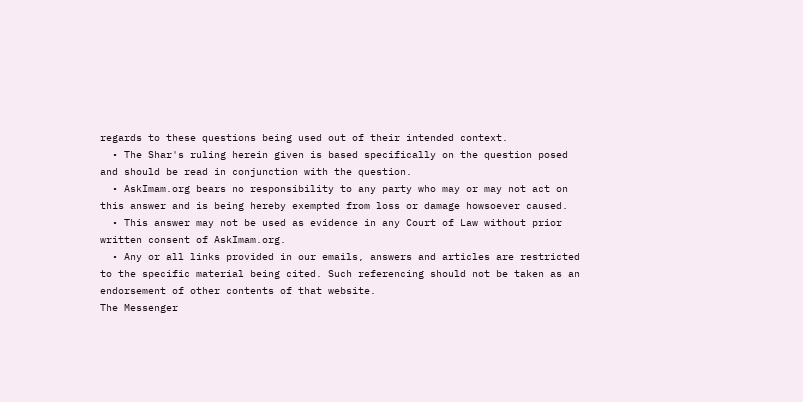regards to these questions being used out of their intended context.
  • The Shar's ruling herein given is based specifically on the question posed and should be read in conjunction with the question.
  • AskImam.org bears no responsibility to any party who may or may not act on this answer and is being hereby exempted from loss or damage howsoever caused.
  • This answer may not be used as evidence in any Court of Law without prior written consent of AskImam.org.
  • Any or all links provided in our emails, answers and articles are restricted to the specific material being cited. Such referencing should not be taken as an endorsement of other contents of that website.
The Messenger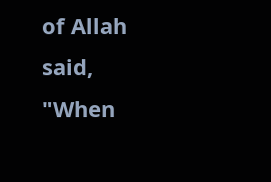of Allah said, "When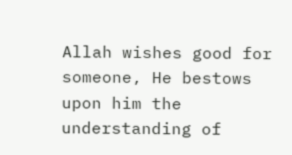Allah wishes good for someone, He bestows upon him the understanding of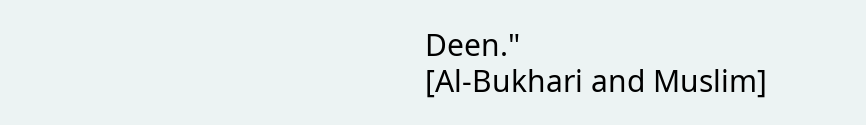Deen."
[Al-Bukhari and Muslim]